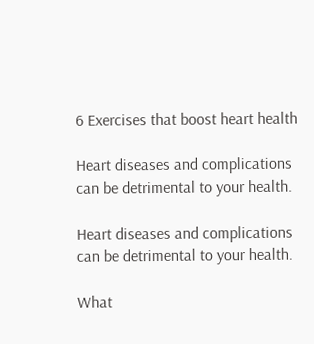6 Exercises that boost heart health

Heart diseases and complications can be detrimental to your health.

Heart diseases and complications can be detrimental to your health.

What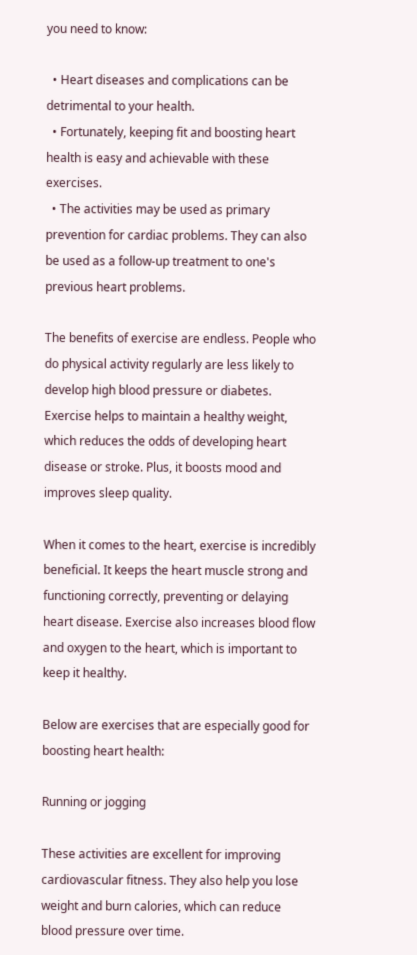you need to know:

  • Heart diseases and complications can be detrimental to your health.
  • Fortunately, keeping fit and boosting heart health is easy and achievable with these exercises.
  • The activities may be used as primary prevention for cardiac problems. They can also be used as a follow-up treatment to one's previous heart problems.

The benefits of exercise are endless. People who do physical activity regularly are less likely to develop high blood pressure or diabetes. Exercise helps to maintain a healthy weight, which reduces the odds of developing heart disease or stroke. Plus, it boosts mood and improves sleep quality.

When it comes to the heart, exercise is incredibly beneficial. It keeps the heart muscle strong and functioning correctly, preventing or delaying heart disease. Exercise also increases blood flow and oxygen to the heart, which is important to keep it healthy.

Below are exercises that are especially good for boosting heart health:

Running or jogging

These activities are excellent for improving cardiovascular fitness. They also help you lose weight and burn calories, which can reduce blood pressure over time.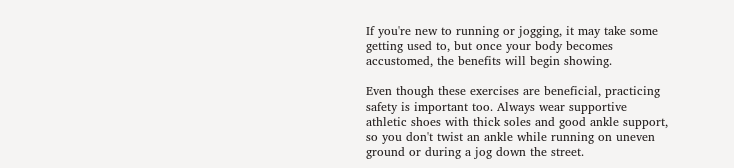If you're new to running or jogging, it may take some getting used to, but once your body becomes accustomed, the benefits will begin showing.

Even though these exercises are beneficial, practicing safety is important too. Always wear supportive athletic shoes with thick soles and good ankle support, so you don't twist an ankle while running on uneven ground or during a jog down the street.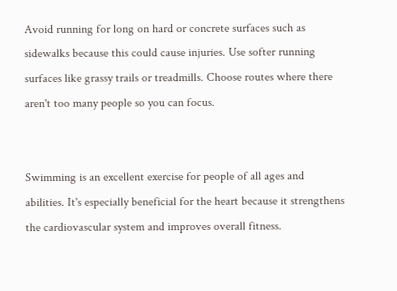Avoid running for long on hard or concrete surfaces such as sidewalks because this could cause injuries. Use softer running surfaces like grassy trails or treadmills. Choose routes where there aren't too many people so you can focus.


Swimming is an excellent exercise for people of all ages and abilities. It's especially beneficial for the heart because it strengthens the cardiovascular system and improves overall fitness.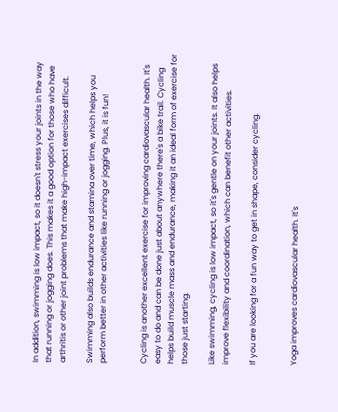In addition, swimming is low impact, so it doesn't stress your joints in the way that running or jogging does. This makes it a good option for those who have arthritis or other joint problems that make high-impact exercises difficult.

Swimming also builds endurance and stamina over time, which helps you perform better in other activities like running or jogging. Plus, it is fun!


Cycling is another excellent exercise for improving cardiovascular health. It's easy to do and can be done just about anywhere there's a bike trail. Cycling helps build muscle mass and endurance, making it an ideal form of exercise for those just starting.

Like swimming, cycling is low impact, so it's gentle on your joints. It also helps improve flexibility and coordination, which can benefit other activities.

If you are looking for a fun way to get in shape, consider cycling.


Yoga improves cardiovascular health. It's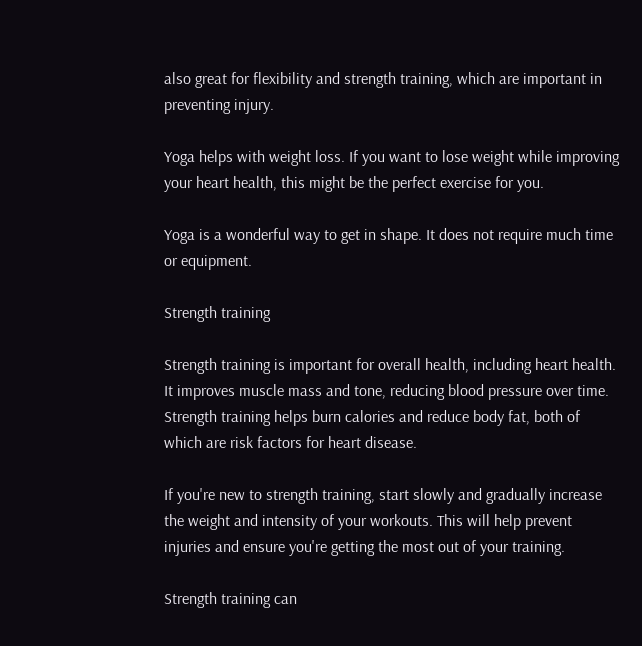also great for flexibility and strength training, which are important in preventing injury.

Yoga helps with weight loss. If you want to lose weight while improving your heart health, this might be the perfect exercise for you.

Yoga is a wonderful way to get in shape. It does not require much time or equipment.

Strength training

Strength training is important for overall health, including heart health. It improves muscle mass and tone, reducing blood pressure over time. Strength training helps burn calories and reduce body fat, both of which are risk factors for heart disease.

If you're new to strength training, start slowly and gradually increase the weight and intensity of your workouts. This will help prevent injuries and ensure you're getting the most out of your training.

Strength training can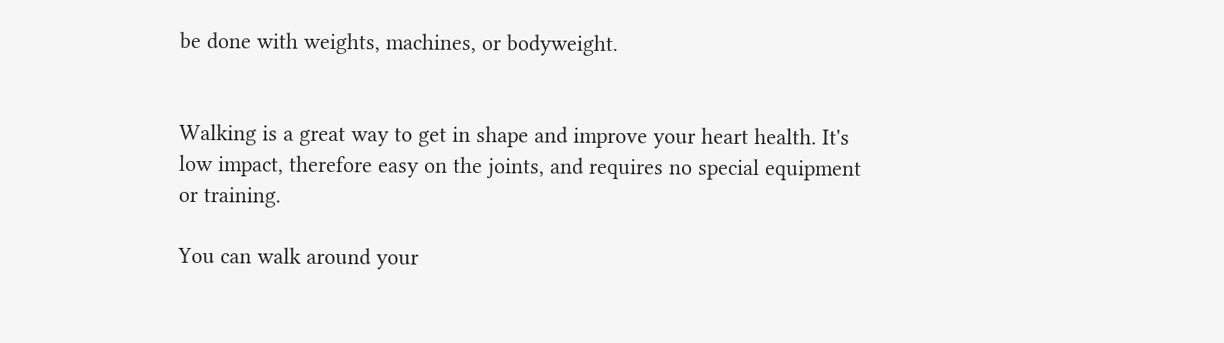be done with weights, machines, or bodyweight.


Walking is a great way to get in shape and improve your heart health. It's low impact, therefore easy on the joints, and requires no special equipment or training.

You can walk around your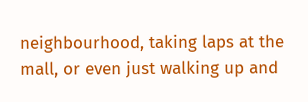neighbourhood, taking laps at the mall, or even just walking up and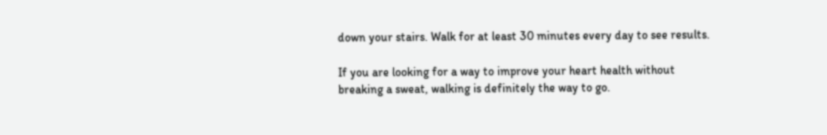down your stairs. Walk for at least 30 minutes every day to see results.

If you are looking for a way to improve your heart health without breaking a sweat, walking is definitely the way to go.